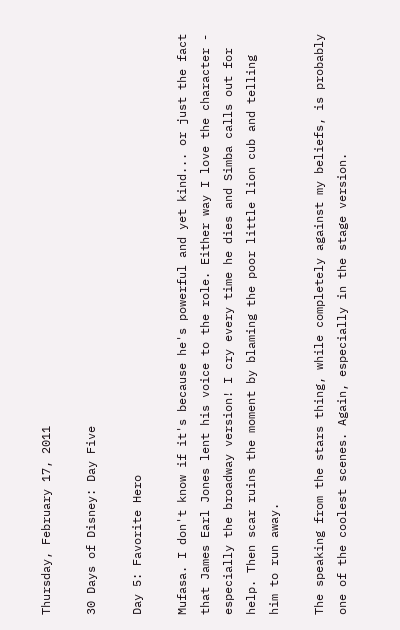Thursday, February 17, 2011

30 Days of Disney: Day Five

Day 5: Favorite Hero

Mufasa. I don't know if it's because he's powerful and yet kind... or just the fact that James Earl Jones lent his voice to the role. Either way I love the character - especially the broadway version! I cry every time he dies and Simba calls out for help. Then scar ruins the moment by blaming the poor little lion cub and telling him to run away.

The speaking from the stars thing, while completely against my beliefs, is probably one of the coolest scenes. Again, especially in the stage version.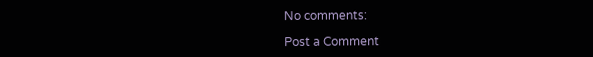No comments:

Post a Comment